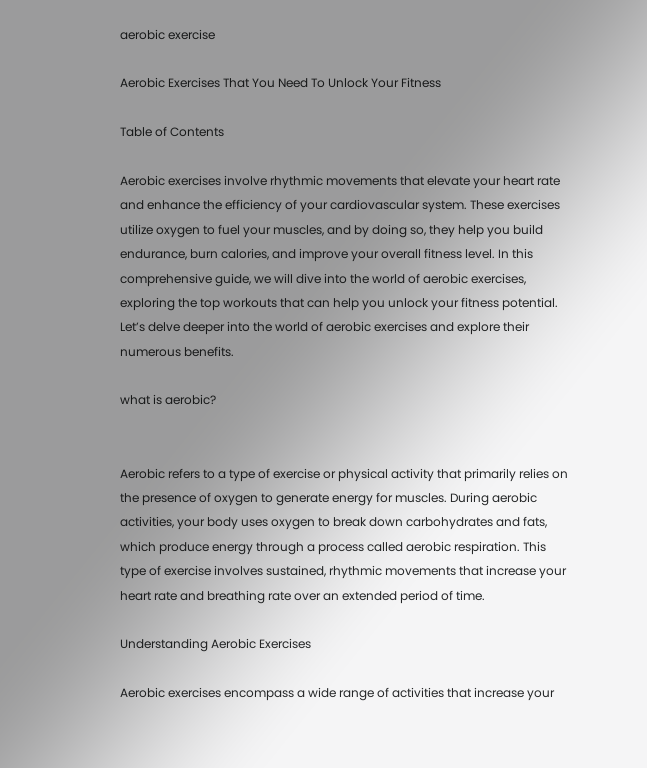aerobic exercise

Aerobic Exercises That You Need To Unlock Your Fitness

Table of Contents

Aerobic exercises involve rhythmic movements that elevate your heart rate and enhance the efficiency of your cardiovascular system. These exercises utilize oxygen to fuel your muscles, and by doing so, they help you build endurance, burn calories, and improve your overall fitness level. In this comprehensive guide, we will dive into the world of aerobic exercises, exploring the top workouts that can help you unlock your fitness potential. Let’s delve deeper into the world of aerobic exercises and explore their numerous benefits.

what is aerobic?


Aerobic refers to a type of exercise or physical activity that primarily relies on the presence of oxygen to generate energy for muscles. During aerobic activities, your body uses oxygen to break down carbohydrates and fats, which produce energy through a process called aerobic respiration. This type of exercise involves sustained, rhythmic movements that increase your heart rate and breathing rate over an extended period of time.

Understanding Aerobic Exercises

Aerobic exercises encompass a wide range of activities that increase your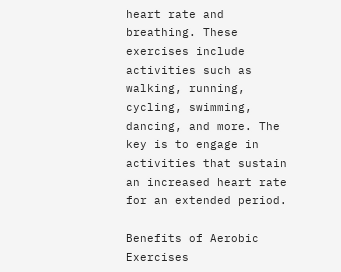heart rate and breathing. These exercises include activities such as walking, running, cycling, swimming, dancing, and more. The key is to engage in activities that sustain an increased heart rate for an extended period.

Benefits of Aerobic Exercises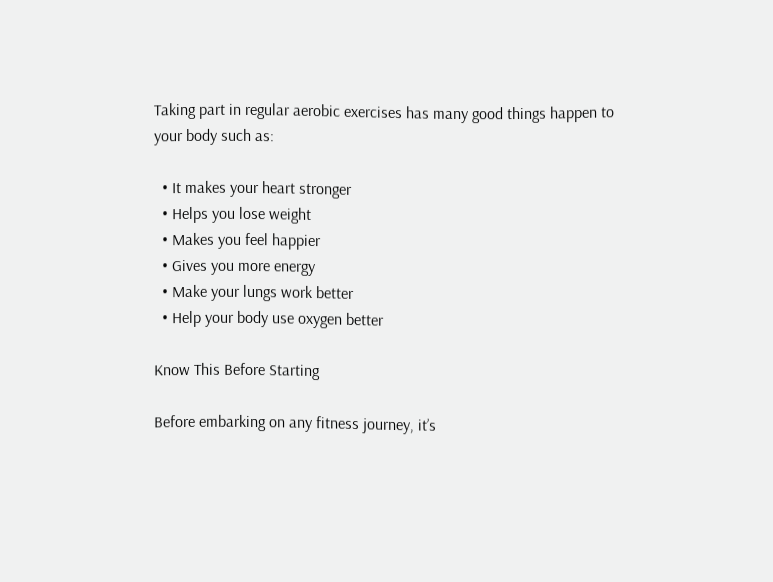Taking part in regular aerobic exercises has many good things happen to your body such as:

  • It makes your heart stronger
  • Helps you lose weight
  • Makes you feel happier
  • Gives you more energy
  • Make your lungs work better
  • Help your body use oxygen better

Know This Before Starting

Before embarking on any fitness journey, it’s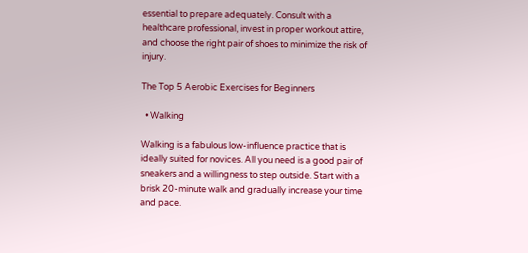essential to prepare adequately. Consult with a healthcare professional, invest in proper workout attire, and choose the right pair of shoes to minimize the risk of injury.

The Top 5 Aerobic Exercises for Beginners

  • Walking

Walking is a fabulous low-influence practice that is ideally suited for novices. All you need is a good pair of sneakers and a willingness to step outside. Start with a brisk 20-minute walk and gradually increase your time and pace.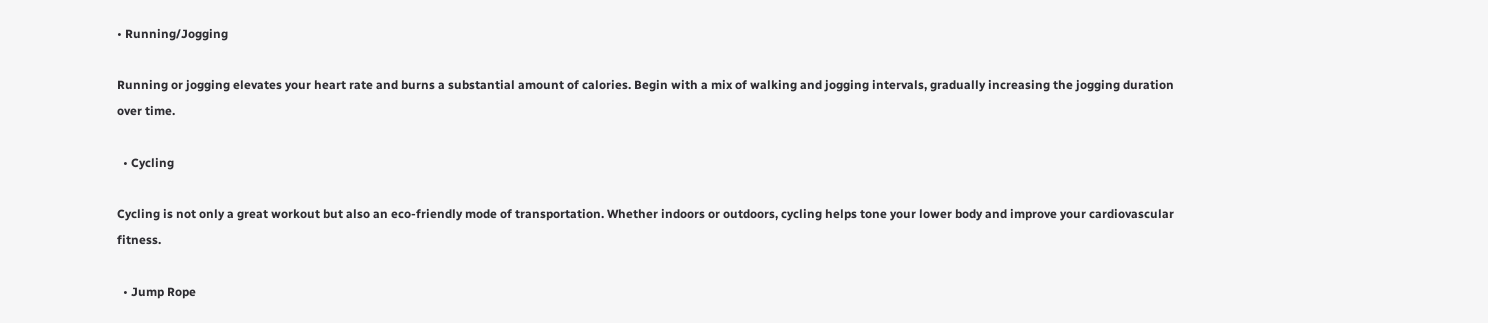• Running/Jogging

Running or jogging elevates your heart rate and burns a substantial amount of calories. Begin with a mix of walking and jogging intervals, gradually increasing the jogging duration over time.

  • Cycling

Cycling is not only a great workout but also an eco-friendly mode of transportation. Whether indoors or outdoors, cycling helps tone your lower body and improve your cardiovascular fitness.

  • Jump Rope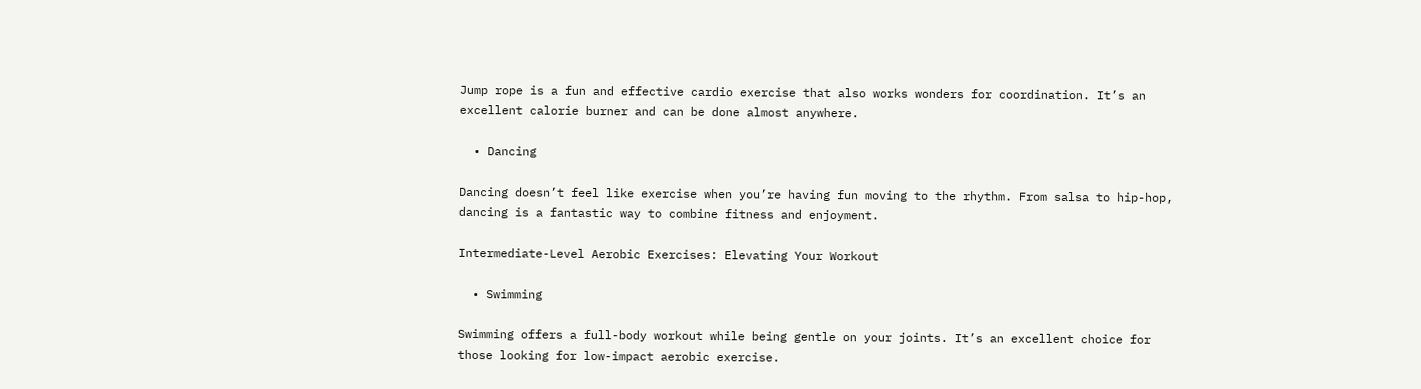Jump rope is a fun and effective cardio exercise that also works wonders for coordination. It’s an excellent calorie burner and can be done almost anywhere.

  • Dancing

Dancing doesn’t feel like exercise when you’re having fun moving to the rhythm. From salsa to hip-hop, dancing is a fantastic way to combine fitness and enjoyment.

Intermediate-Level Aerobic Exercises: Elevating Your Workout

  • Swimming

Swimming offers a full-body workout while being gentle on your joints. It’s an excellent choice for those looking for low-impact aerobic exercise.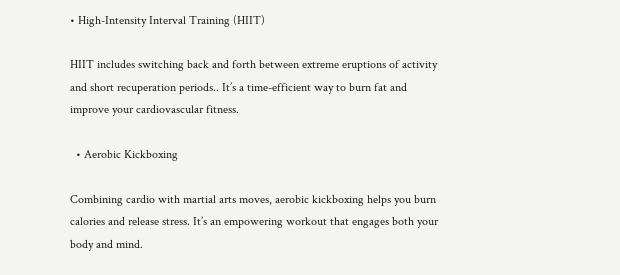• High-Intensity Interval Training (HIIT)

HIIT includes switching back and forth between extreme eruptions of activity and short recuperation periods.. It’s a time-efficient way to burn fat and improve your cardiovascular fitness.

  • Aerobic Kickboxing

Combining cardio with martial arts moves, aerobic kickboxing helps you burn calories and release stress. It’s an empowering workout that engages both your body and mind.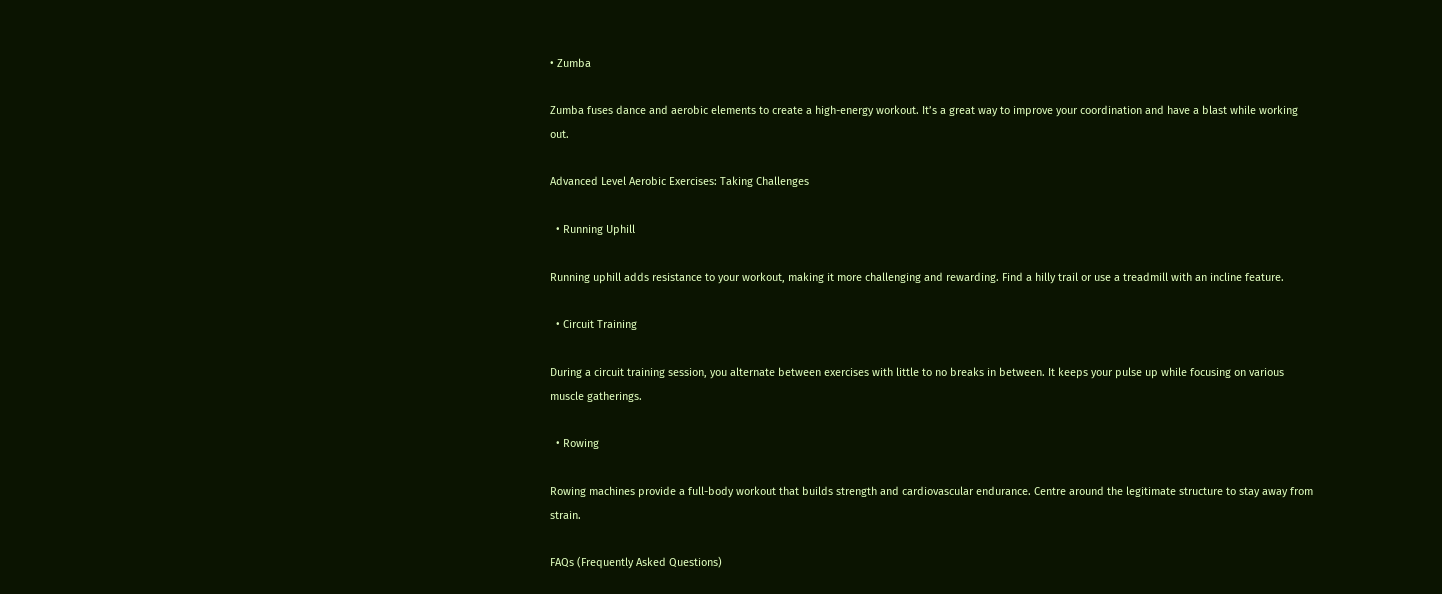• Zumba

Zumba fuses dance and aerobic elements to create a high-energy workout. It’s a great way to improve your coordination and have a blast while working out.

Advanced Level Aerobic Exercises: Taking Challenges

  • Running Uphill

Running uphill adds resistance to your workout, making it more challenging and rewarding. Find a hilly trail or use a treadmill with an incline feature.

  • Circuit Training

During a circuit training session, you alternate between exercises with little to no breaks in between. It keeps your pulse up while focusing on various muscle gatherings.

  • Rowing

Rowing machines provide a full-body workout that builds strength and cardiovascular endurance. Centre around the legitimate structure to stay away from strain.

FAQs (Frequently Asked Questions)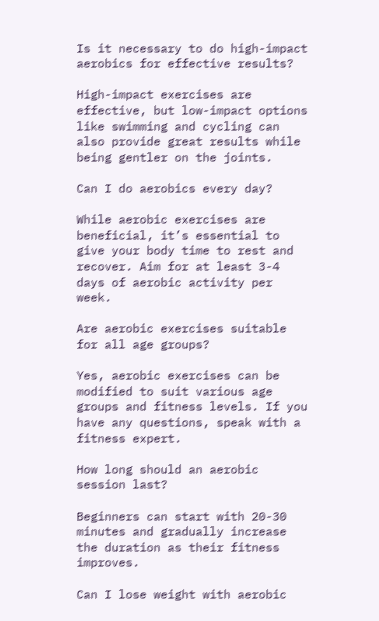Is it necessary to do high-impact aerobics for effective results?

High-impact exercises are effective, but low-impact options like swimming and cycling can also provide great results while being gentler on the joints.

Can I do aerobics every day?

While aerobic exercises are beneficial, it’s essential to give your body time to rest and recover. Aim for at least 3-4 days of aerobic activity per week.

Are aerobic exercises suitable for all age groups?

Yes, aerobic exercises can be modified to suit various age groups and fitness levels. If you have any questions, speak with a fitness expert.

How long should an aerobic session last?

Beginners can start with 20-30 minutes and gradually increase the duration as their fitness improves.

Can I lose weight with aerobic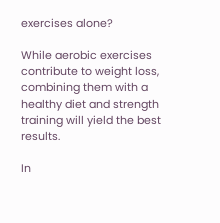exercises alone?

While aerobic exercises contribute to weight loss, combining them with a healthy diet and strength training will yield the best results.

In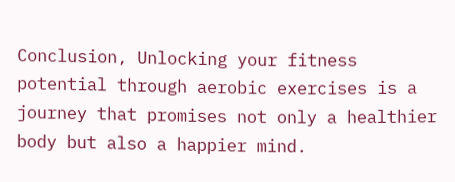Conclusion, Unlocking your fitness potential through aerobic exercises is a journey that promises not only a healthier body but also a happier mind.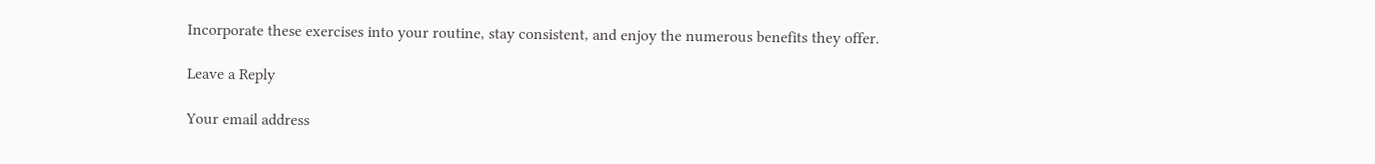Incorporate these exercises into your routine, stay consistent, and enjoy the numerous benefits they offer.

Leave a Reply

Your email address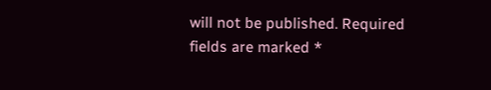will not be published. Required fields are marked *